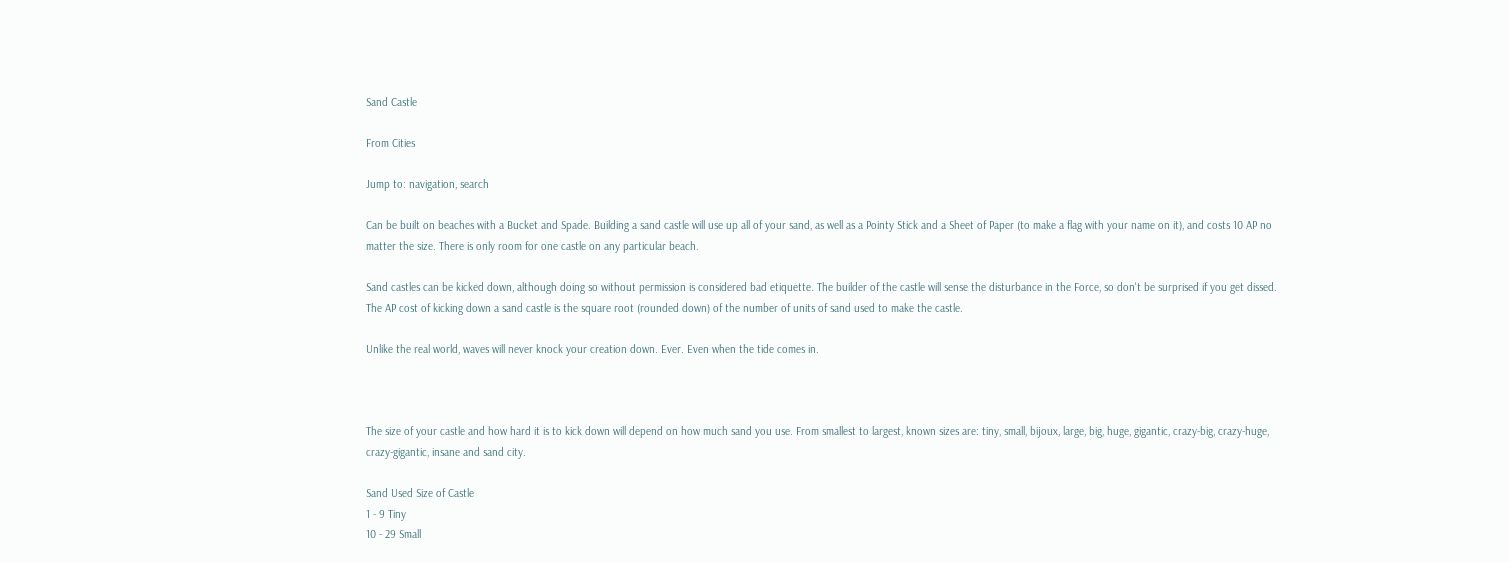Sand Castle

From Cities

Jump to: navigation, search

Can be built on beaches with a Bucket and Spade. Building a sand castle will use up all of your sand, as well as a Pointy Stick and a Sheet of Paper (to make a flag with your name on it), and costs 10 AP no matter the size. There is only room for one castle on any particular beach.

Sand castles can be kicked down, although doing so without permission is considered bad etiquette. The builder of the castle will sense the disturbance in the Force, so don't be surprised if you get dissed. The AP cost of kicking down a sand castle is the square root (rounded down) of the number of units of sand used to make the castle.

Unlike the real world, waves will never knock your creation down. Ever. Even when the tide comes in.



The size of your castle and how hard it is to kick down will depend on how much sand you use. From smallest to largest, known sizes are: tiny, small, bijoux, large, big, huge, gigantic, crazy-big, crazy-huge, crazy-gigantic, insane and sand city.

Sand Used Size of Castle
1 - 9 Tiny
10 - 29 Small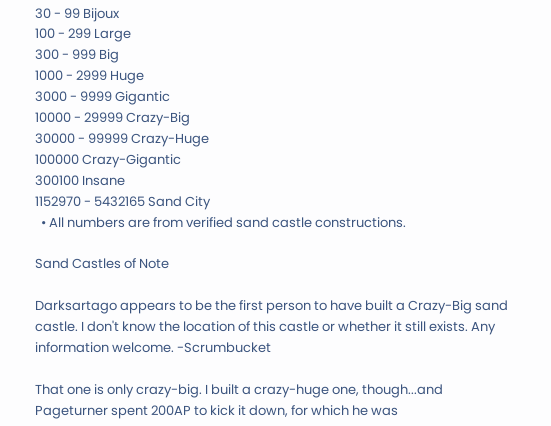30 - 99 Bijoux
100 - 299 Large
300 - 999 Big
1000 - 2999 Huge
3000 - 9999 Gigantic
10000 - 29999 Crazy-Big
30000 - 99999 Crazy-Huge
100000 Crazy-Gigantic
300100 Insane
1152970 - 5432165 Sand City
  • All numbers are from verified sand castle constructions.

Sand Castles of Note

Darksartago appears to be the first person to have built a Crazy-Big sand castle. I don't know the location of this castle or whether it still exists. Any information welcome. -Scrumbucket

That one is only crazy-big. I built a crazy-huge one, though...and Pageturner spent 200AP to kick it down, for which he was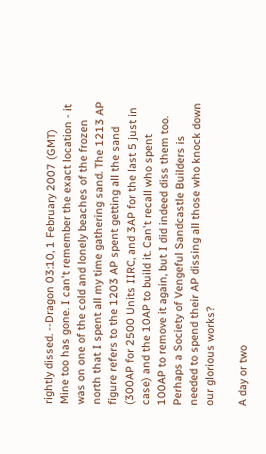rightly dissed. --Dragon 03:10, 1 February 2007 (GMT)
Mine too has gone. I can't remember the exact location - it was on one of the cold and lonely beaches of the frozen north that I spent all my time gathering sand. The 1213 AP figure refers to the 1203 AP spent getting all the sand (300AP for 2500 Units IIRC, and 3AP for the last 5 just in case) and the 10AP to build it. Can't recall who spent 100AP to remove it again, but I did indeed diss them too. Perhaps a Society of Vengeful Sandcastle Builders is needed to spend their AP dissing all those who knock down our glorious works?

A day or two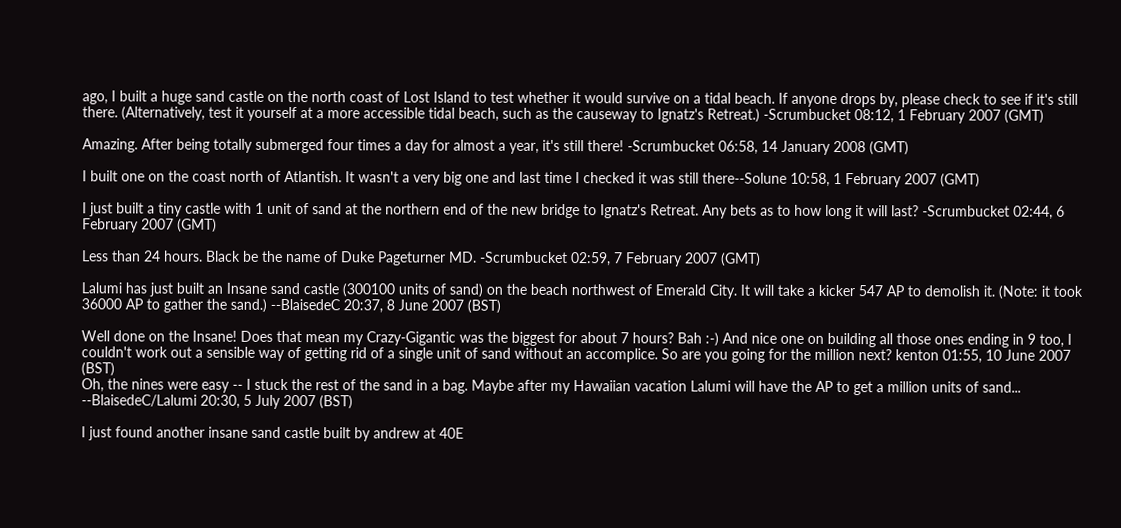ago, I built a huge sand castle on the north coast of Lost Island to test whether it would survive on a tidal beach. If anyone drops by, please check to see if it's still there. (Alternatively, test it yourself at a more accessible tidal beach, such as the causeway to Ignatz's Retreat.) -Scrumbucket 08:12, 1 February 2007 (GMT)

Amazing. After being totally submerged four times a day for almost a year, it's still there! -Scrumbucket 06:58, 14 January 2008 (GMT)

I built one on the coast north of Atlantish. It wasn't a very big one and last time I checked it was still there--Solune 10:58, 1 February 2007 (GMT)

I just built a tiny castle with 1 unit of sand at the northern end of the new bridge to Ignatz's Retreat. Any bets as to how long it will last? -Scrumbucket 02:44, 6 February 2007 (GMT)

Less than 24 hours. Black be the name of Duke Pageturner MD. -Scrumbucket 02:59, 7 February 2007 (GMT)

Lalumi has just built an Insane sand castle (300100 units of sand) on the beach northwest of Emerald City. It will take a kicker 547 AP to demolish it. (Note: it took 36000 AP to gather the sand.) --BlaisedeC 20:37, 8 June 2007 (BST)

Well done on the Insane! Does that mean my Crazy-Gigantic was the biggest for about 7 hours? Bah :-) And nice one on building all those ones ending in 9 too, I couldn't work out a sensible way of getting rid of a single unit of sand without an accomplice. So are you going for the million next? kenton 01:55, 10 June 2007 (BST)
Oh, the nines were easy -- I stuck the rest of the sand in a bag. Maybe after my Hawaiian vacation Lalumi will have the AP to get a million units of sand... --BlaisedeC/Lalumi 20:30, 5 July 2007 (BST)

I just found another insane sand castle built by andrew at 40E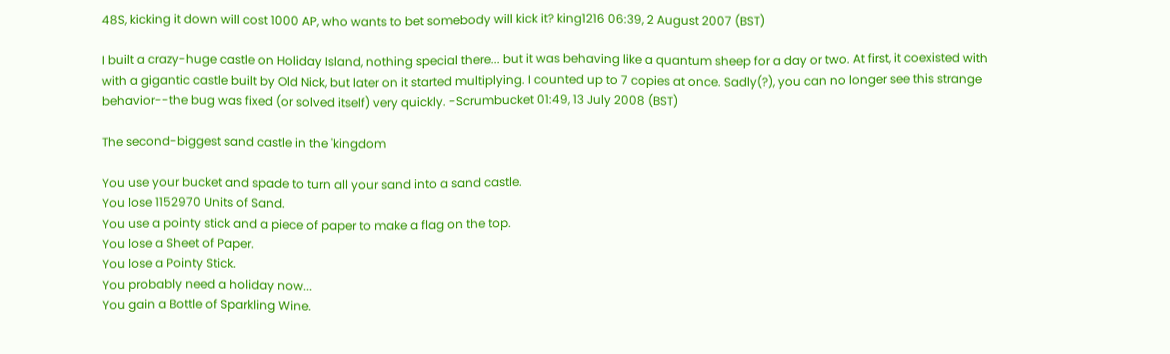48S, kicking it down will cost 1000 AP, who wants to bet somebody will kick it? king1216 06:39, 2 August 2007 (BST)

I built a crazy-huge castle on Holiday Island, nothing special there... but it was behaving like a quantum sheep for a day or two. At first, it coexisted with with a gigantic castle built by Old Nick, but later on it started multiplying. I counted up to 7 copies at once. Sadly(?), you can no longer see this strange behavior--the bug was fixed (or solved itself) very quickly. -Scrumbucket 01:49, 13 July 2008 (BST)

The second-biggest sand castle in the 'kingdom

You use your bucket and spade to turn all your sand into a sand castle.
You lose 1152970 Units of Sand.
You use a pointy stick and a piece of paper to make a flag on the top.
You lose a Sheet of Paper.
You lose a Pointy Stick.
You probably need a holiday now...
You gain a Bottle of Sparkling Wine.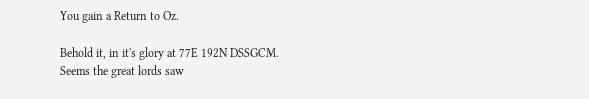You gain a Return to Oz.

Behold it, in it's glory at 77E 192N DSSGCM. Seems the great lords saw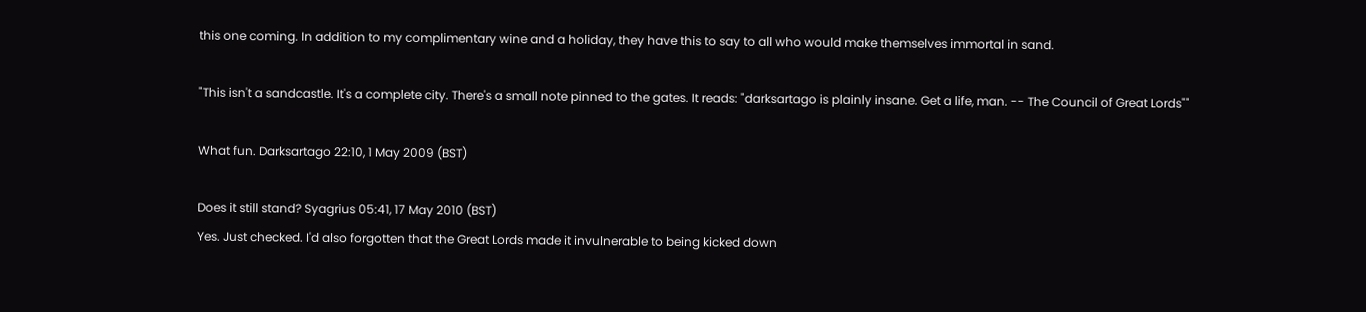this one coming. In addition to my complimentary wine and a holiday, they have this to say to all who would make themselves immortal in sand.

"This isn't a sandcastle. It's a complete city. There's a small note pinned to the gates. It reads: "darksartago is plainly insane. Get a life, man. -- The Council of Great Lords""

What fun. Darksartago 22:10, 1 May 2009 (BST)

Does it still stand? Syagrius 05:41, 17 May 2010 (BST)
Yes. Just checked. I'd also forgotten that the Great Lords made it invulnerable to being kicked down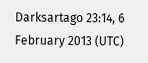Darksartago 23:14, 6 February 2013 (UTC)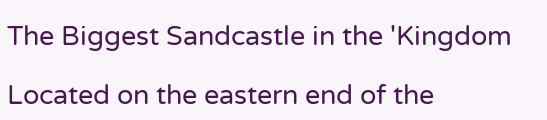The Biggest Sandcastle in the 'Kingdom

Located on the eastern end of the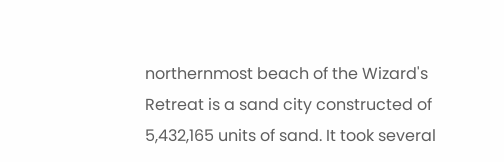northernmost beach of the Wizard's Retreat is a sand city constructed of 5,432,165 units of sand. It took several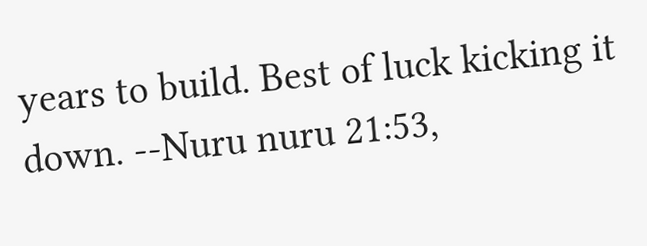years to build. Best of luck kicking it down. --Nuru nuru 21:53,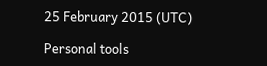25 February 2015 (UTC)

Personal tools